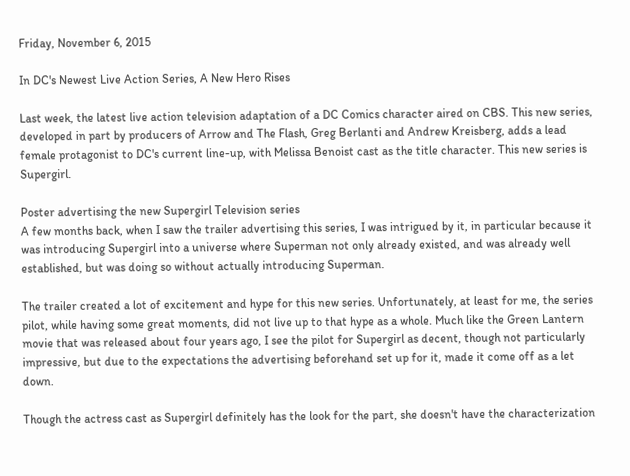Friday, November 6, 2015

In DC's Newest Live Action Series, A New Hero Rises

Last week, the latest live action television adaptation of a DC Comics character aired on CBS. This new series, developed in part by producers of Arrow and The Flash, Greg Berlanti and Andrew Kreisberg, adds a lead female protagonist to DC's current line-up, with Melissa Benoist cast as the title character. This new series is Supergirl.

Poster advertising the new Supergirl Television series
A few months back, when I saw the trailer advertising this series, I was intrigued by it, in particular because it was introducing Supergirl into a universe where Superman not only already existed, and was already well established, but was doing so without actually introducing Superman.

The trailer created a lot of excitement and hype for this new series. Unfortunately, at least for me, the series pilot, while having some great moments, did not live up to that hype as a whole. Much like the Green Lantern movie that was released about four years ago, I see the pilot for Supergirl as decent, though not particularly impressive, but due to the expectations the advertising beforehand set up for it, made it come off as a let down.

Though the actress cast as Supergirl definitely has the look for the part, she doesn't have the characterization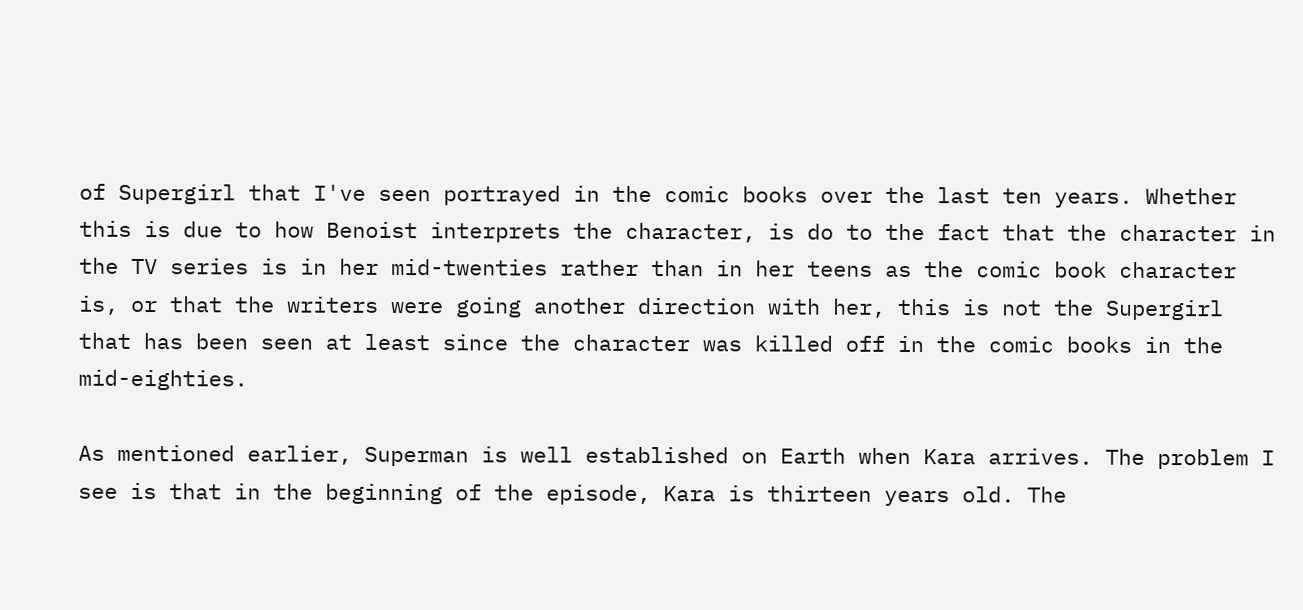of Supergirl that I've seen portrayed in the comic books over the last ten years. Whether this is due to how Benoist interprets the character, is do to the fact that the character in the TV series is in her mid-twenties rather than in her teens as the comic book character is, or that the writers were going another direction with her, this is not the Supergirl that has been seen at least since the character was killed off in the comic books in the mid-eighties.

As mentioned earlier, Superman is well established on Earth when Kara arrives. The problem I see is that in the beginning of the episode, Kara is thirteen years old. The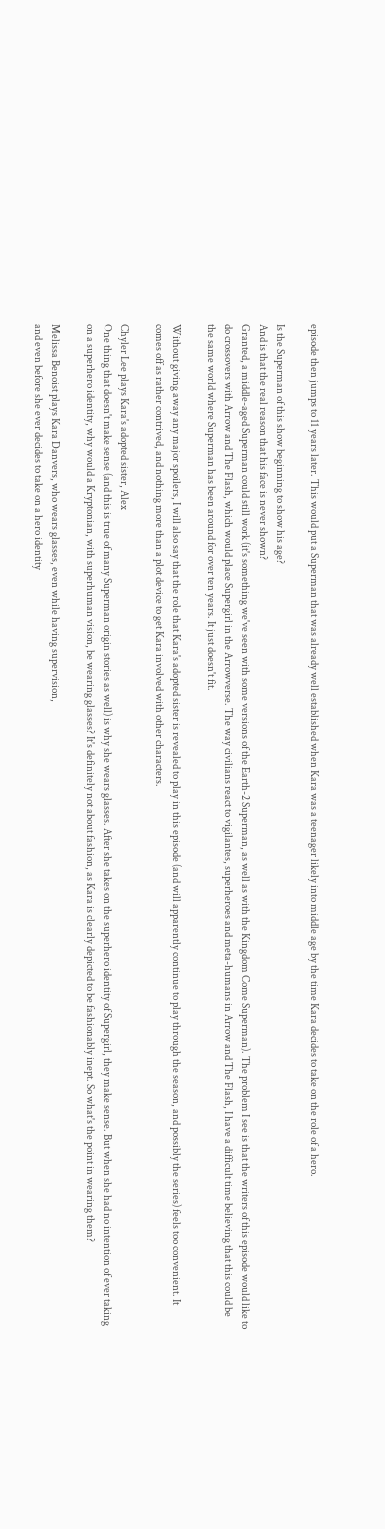episode then jumps to 11 years later. This would put a Superman that was already well established when Kara was a teenager likely into middle age by the time Kara decides to take on the role of a hero.

Is the Superman of this show beginning to show his age?
And is that the real reason that his face is never shown?
Granted, a middle-aged Superman could still work (it's something we've seen with some versions of the Earth-2 Superman, as well as with the Kingdom Come Superman). The problem I see is that the writers of this episode would like to do crossovers with Arrow and The Flash, which would place Supergirl in the Arrowverse. The way civilians react to vigilantes, superheroes and meta-humans in Arrow and The Flash, I have a difficult time believing that this could be the same world where Superman has been around for over ten years. It just doesn't fit.

Without giving away any major spoilers, I will also say that the role that Kara's adopted sister is revealed to play in this episode (and will apparently continue to play through the season, and possibly the series) feels too convenient. It comes off as rather contrived, and nothing more than a plot device to get Kara involved with other characters.

Chyler Lee plays Kara's adopted sister, Alex
One thing that doesn't make sense (and this is true of many Superman origin stories as well) is why she wears glasses. After she takes on the superhero identity of Supergirl, they make sense. But when she had no intention of ever taking on a superhero identity, why would a Kryptonian, with superhuman vision, be wearing glasses? It's definitely not about fashion, as Kara is clearly depicted to be fashionably inept. So what's the point in wearing them?

Melissa Benoist plays Kara Danvers, who wears glasses, even while having supervision,
and even before she ever decides to take on a hero identity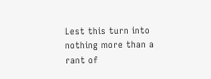Lest this turn into nothing more than a rant of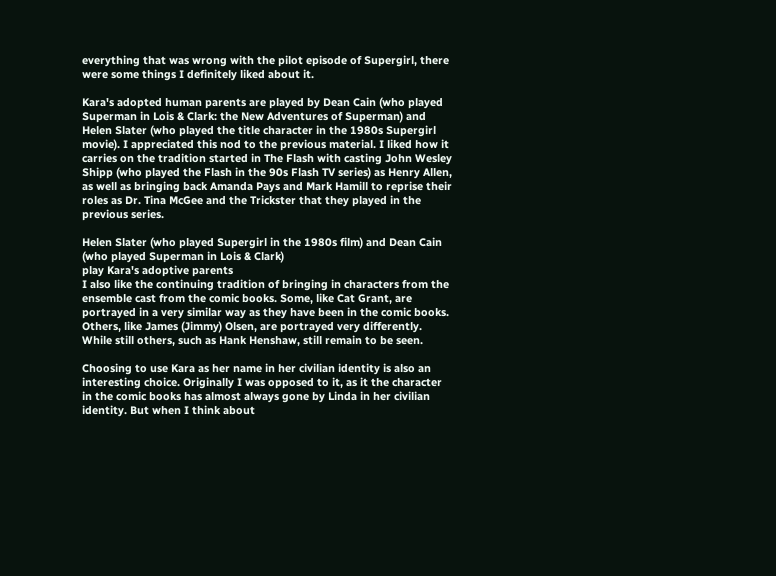everything that was wrong with the pilot episode of Supergirl, there were some things I definitely liked about it.

Kara's adopted human parents are played by Dean Cain (who played Superman in Lois & Clark: the New Adventures of Superman) and Helen Slater (who played the title character in the 1980s Supergirl movie). I appreciated this nod to the previous material. I liked how it carries on the tradition started in The Flash with casting John Wesley Shipp (who played the Flash in the 90s Flash TV series) as Henry Allen, as well as bringing back Amanda Pays and Mark Hamill to reprise their roles as Dr. Tina McGee and the Trickster that they played in the previous series.

Helen Slater (who played Supergirl in the 1980s film) and Dean Cain (who played Superman in Lois & Clark)
play Kara's adoptive parents
I also like the continuing tradition of bringing in characters from the ensemble cast from the comic books. Some, like Cat Grant, are portrayed in a very similar way as they have been in the comic books. Others, like James (Jimmy) Olsen, are portrayed very differently. While still others, such as Hank Henshaw, still remain to be seen.

Choosing to use Kara as her name in her civilian identity is also an interesting choice. Originally I was opposed to it, as it the character in the comic books has almost always gone by Linda in her civilian identity. But when I think about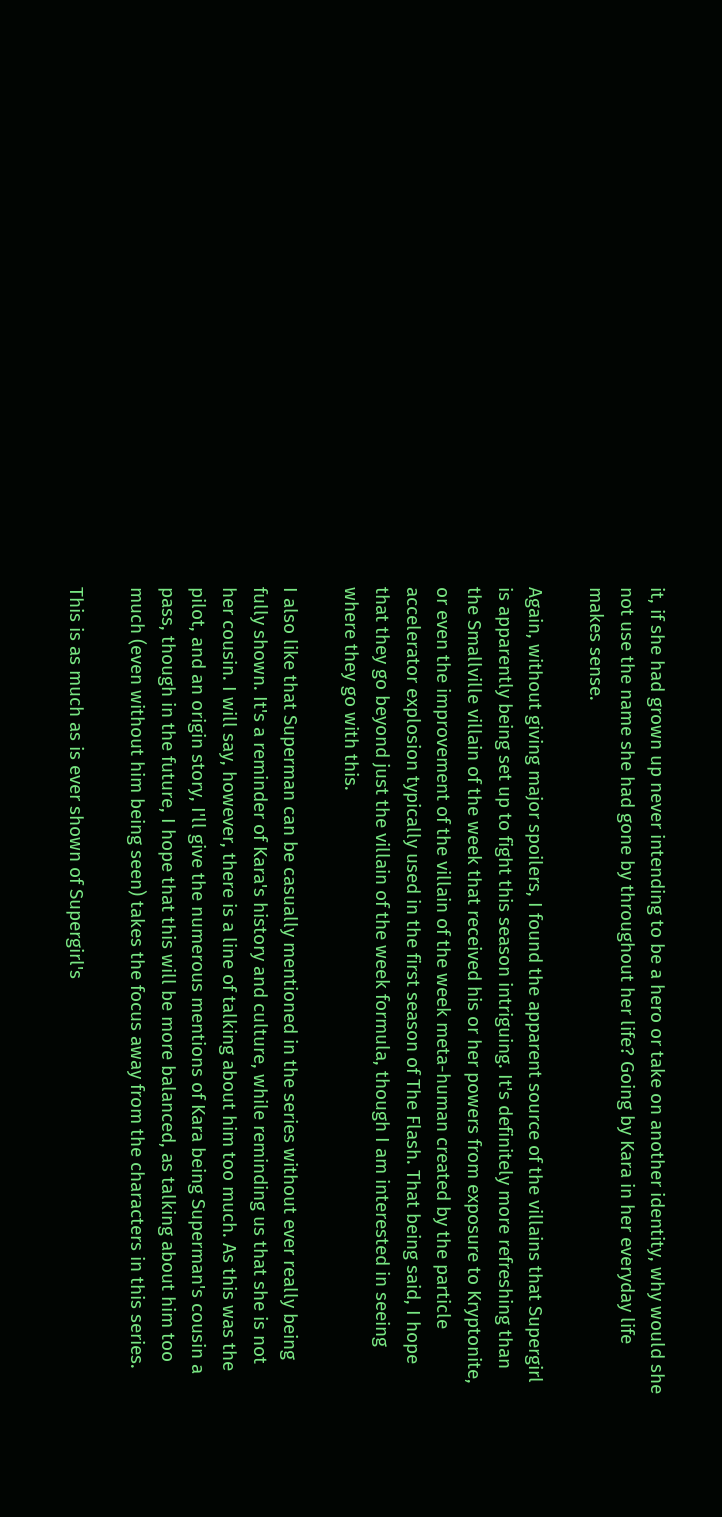it, if she had grown up never intending to be a hero or take on another identity, why would she not use the name she had gone by throughout her life? Going by Kara in her everyday life makes sense.

Again, without giving major spoilers, I found the apparent source of the villains that Supergirl is apparently being set up to fight this season intriguing. It's definitely more refreshing than the Smallville villain of the week that received his or her powers from exposure to Kryptonite, or even the improvement of the villain of the week meta-human created by the particle accelerator explosion typically used in the first season of The Flash. That being said, I hope that they go beyond just the villain of the week formula, though I am interested in seeing where they go with this.

I also like that Superman can be casually mentioned in the series without ever really being fully shown. It's a reminder of Kara's history and culture, while reminding us that she is not her cousin. I will say, however, there is a line of talking about him too much. As this was the pilot, and an origin story, I'll give the numerous mentions of Kara being Superman's cousin a pass, though in the future, I hope that this will be more balanced, as talking about him too much (even without him being seen) takes the focus away from the characters in this series.

This is as much as is ever shown of Supergirl's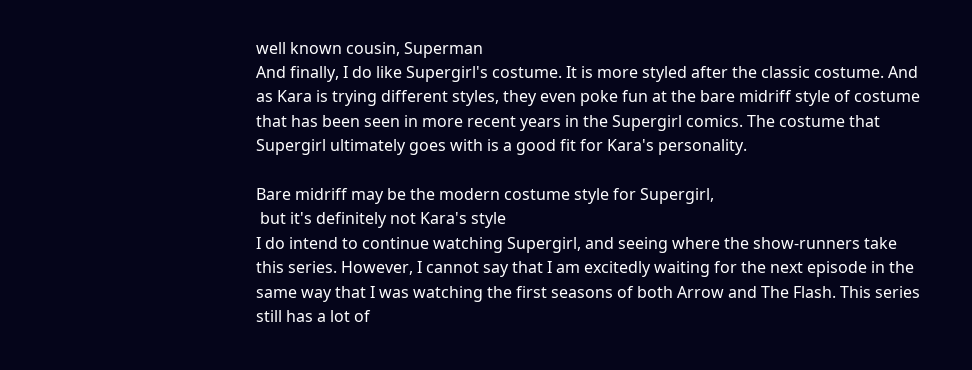well known cousin, Superman
And finally, I do like Supergirl's costume. It is more styled after the classic costume. And as Kara is trying different styles, they even poke fun at the bare midriff style of costume that has been seen in more recent years in the Supergirl comics. The costume that Supergirl ultimately goes with is a good fit for Kara's personality.

Bare midriff may be the modern costume style for Supergirl,
 but it's definitely not Kara's style
I do intend to continue watching Supergirl, and seeing where the show-runners take this series. However, I cannot say that I am excitedly waiting for the next episode in the same way that I was watching the first seasons of both Arrow and The Flash. This series still has a lot of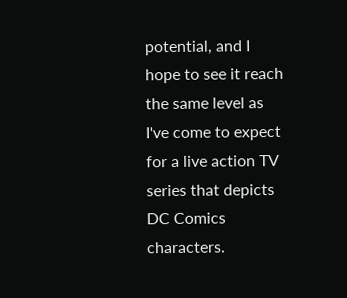potential, and I hope to see it reach the same level as I've come to expect for a live action TV series that depicts DC Comics characters.